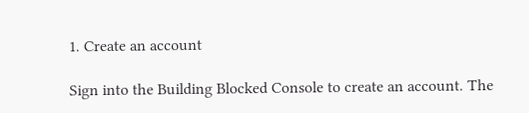1. Create an account

Sign into the Building Blocked Console to create an account. The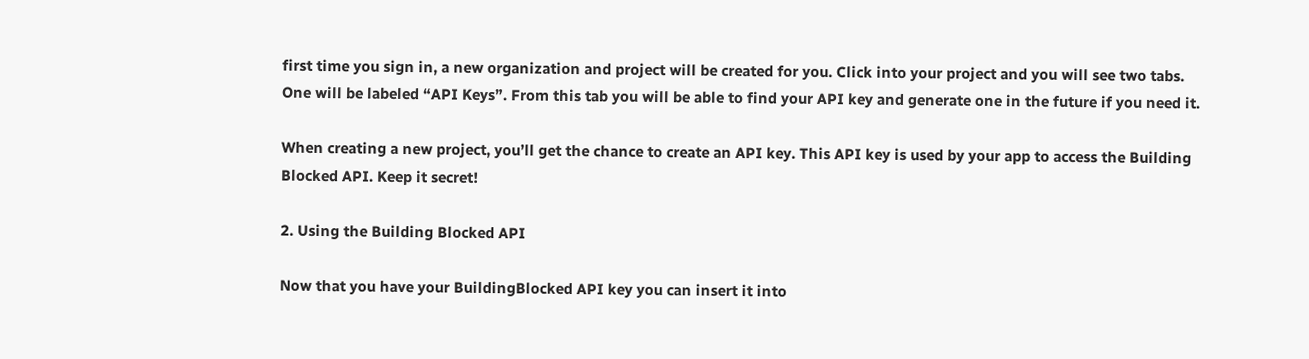first time you sign in, a new organization and project will be created for you. Click into your project and you will see two tabs. One will be labeled “API Keys”. From this tab you will be able to find your API key and generate one in the future if you need it.

When creating a new project, you’ll get the chance to create an API key. This API key is used by your app to access the Building Blocked API. Keep it secret!

2. Using the Building Blocked API

Now that you have your BuildingBlocked API key you can insert it into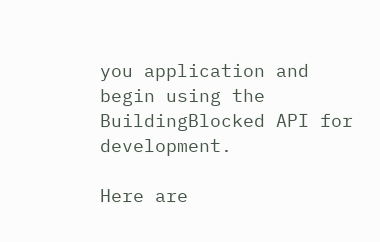you application and begin using the BuildingBlocked API for development.

Here are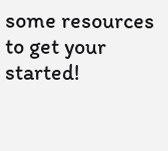some resources to get your started!